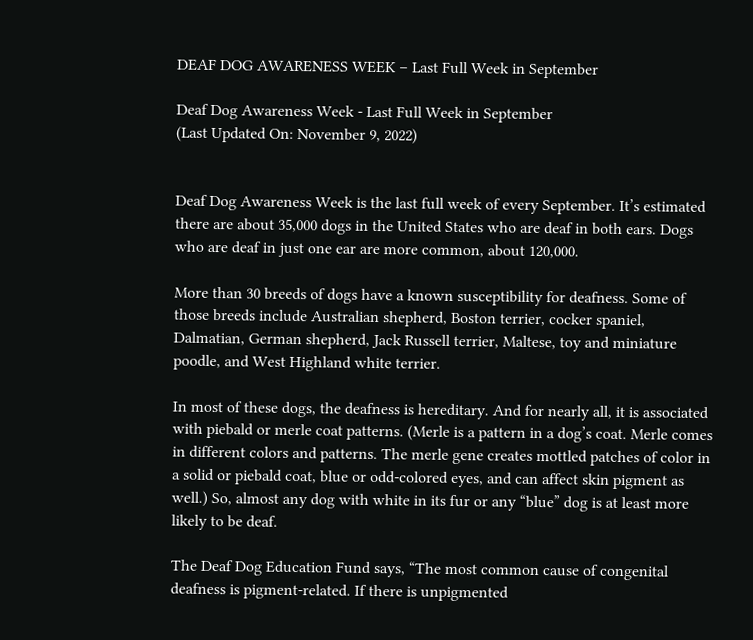DEAF DOG AWARENESS WEEK – Last Full Week in September

Deaf Dog Awareness Week - Last Full Week in September
(Last Updated On: November 9, 2022)


Deaf Dog Awareness Week is the last full week of every September. It’s estimated there are about 35,000 dogs in the United States who are deaf in both ears. Dogs who are deaf in just one ear are more common, about 120,000.

More than 30 breeds of dogs have a known susceptibility for deafness. Some of those breeds include Australian shepherd, Boston terrier, cocker spaniel, Dalmatian, German shepherd, Jack Russell terrier, Maltese, toy and miniature poodle, and West Highland white terrier.

In most of these dogs, the deafness is hereditary. And for nearly all, it is associated with piebald or merle coat patterns. (Merle is a pattern in a dog’s coat. Merle comes in different colors and patterns. The merle gene creates mottled patches of color in a solid or piebald coat, blue or odd-colored eyes, and can affect skin pigment as well.) So, almost any dog with white in its fur or any “blue” dog is at least more likely to be deaf.

The Deaf Dog Education Fund says, “The most common cause of congenital deafness is pigment-related. If there is unpigmented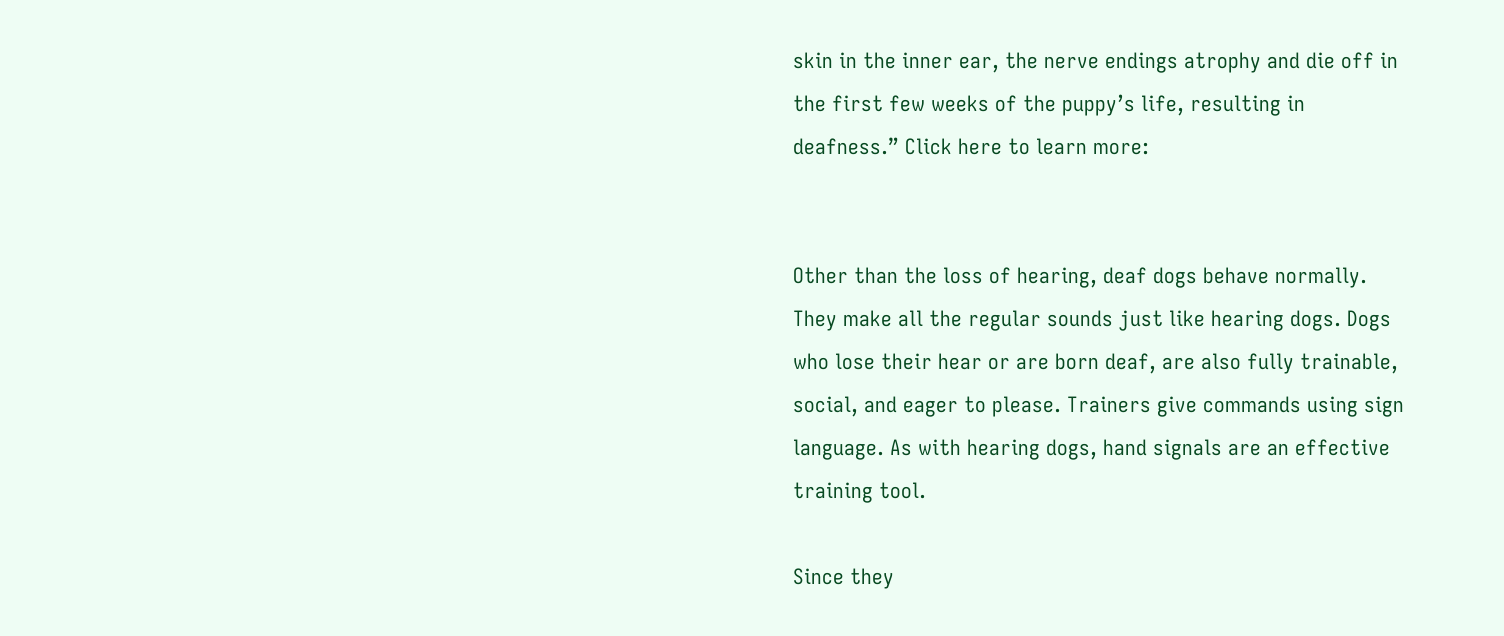skin in the inner ear, the nerve endings atrophy and die off in the first few weeks of the puppy’s life, resulting in deafness.” Click here to learn more:


Other than the loss of hearing, deaf dogs behave normally. They make all the regular sounds just like hearing dogs. Dogs who lose their hear or are born deaf, are also fully trainable, social, and eager to please. Trainers give commands using sign language. As with hearing dogs, hand signals are an effective training tool.

Since they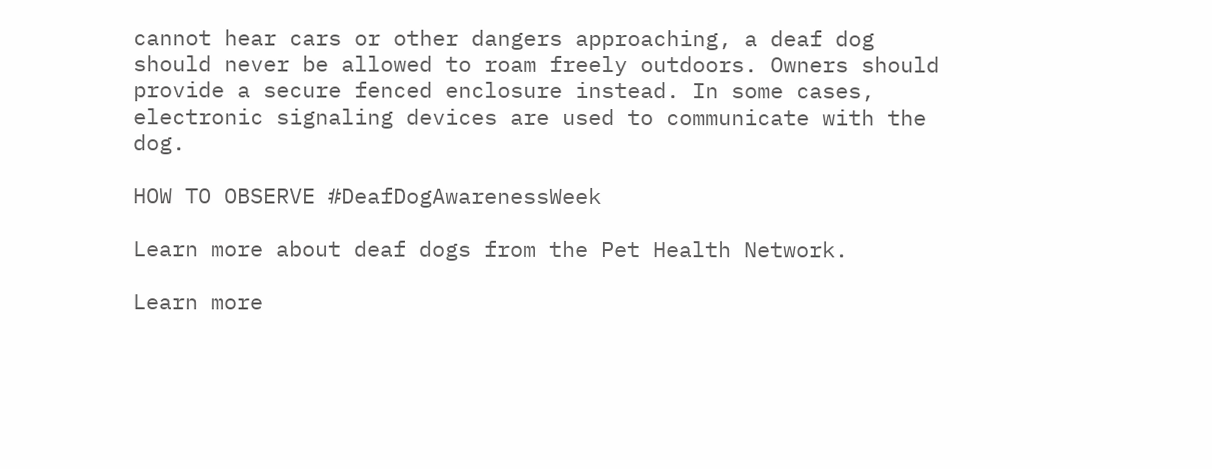cannot hear cars or other dangers approaching, a deaf dog should never be allowed to roam freely outdoors. Owners should provide a secure fenced enclosure instead. In some cases, electronic signaling devices are used to communicate with the dog.

HOW TO OBSERVE #DeafDogAwarenessWeek

Learn more about deaf dogs from the Pet Health Network.

Learn more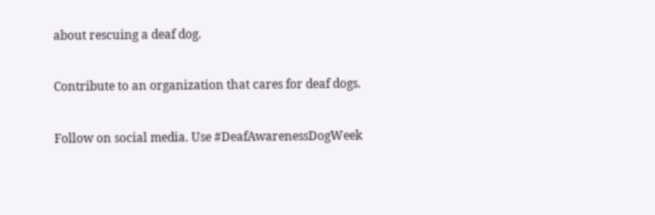about rescuing a deaf dog.

Contribute to an organization that cares for deaf dogs.

Follow on social media. Use #DeafAwarenessDogWeek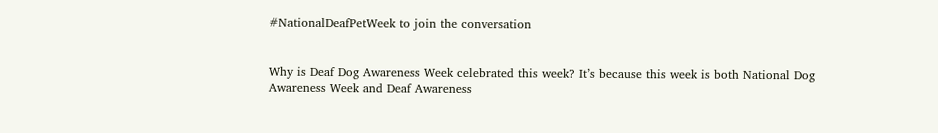#NationalDeafPetWeek to join the conversation


Why is Deaf Dog Awareness Week celebrated this week? It’s because this week is both National Dog Awareness Week and Deaf Awareness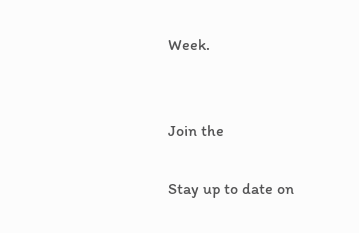Week.


Join the

Stay up to date on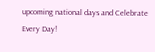upcoming national days and Celebrate Every Day!